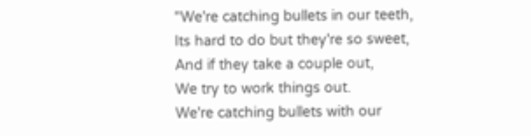"We're catching bullets in our teeth,
Its hard to do but they're so sweet,
And if they take a couple out,
We try to work things out.
We're catching bullets with our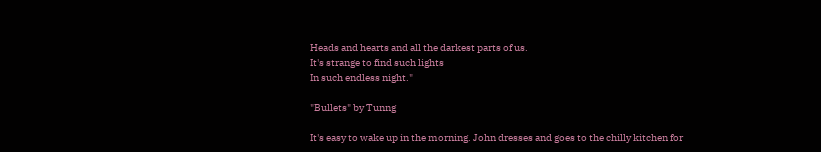Heads and hearts and all the darkest parts of us.
It's strange to find such lights
In such endless night."

"Bullets" by Tunng

It's easy to wake up in the morning. John dresses and goes to the chilly kitchen for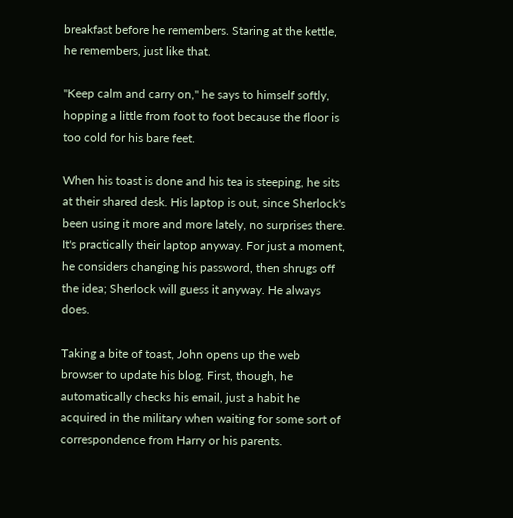breakfast before he remembers. Staring at the kettle, he remembers, just like that.

"Keep calm and carry on," he says to himself softly, hopping a little from foot to foot because the floor is too cold for his bare feet.

When his toast is done and his tea is steeping, he sits at their shared desk. His laptop is out, since Sherlock's been using it more and more lately, no surprises there. It's practically their laptop anyway. For just a moment, he considers changing his password, then shrugs off the idea; Sherlock will guess it anyway. He always does.

Taking a bite of toast, John opens up the web browser to update his blog. First, though, he automatically checks his email, just a habit he acquired in the military when waiting for some sort of correspondence from Harry or his parents.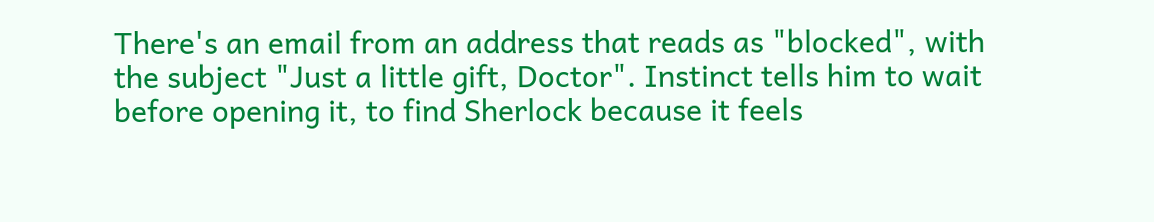There's an email from an address that reads as "blocked", with the subject "Just a little gift, Doctor". Instinct tells him to wait before opening it, to find Sherlock because it feels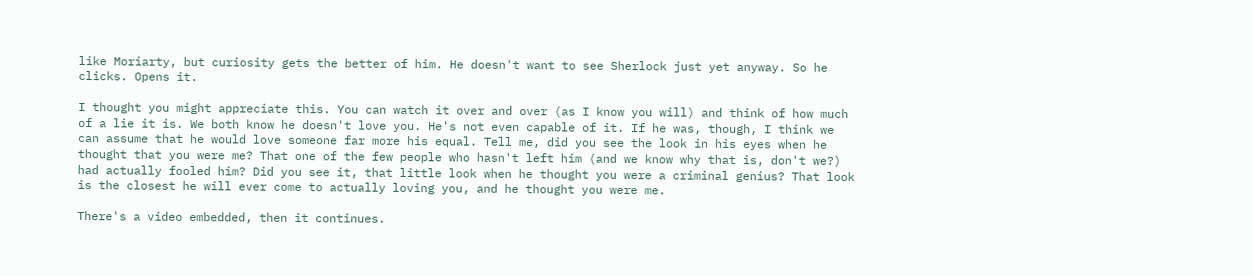like Moriarty, but curiosity gets the better of him. He doesn't want to see Sherlock just yet anyway. So he clicks. Opens it.

I thought you might appreciate this. You can watch it over and over (as I know you will) and think of how much of a lie it is. We both know he doesn't love you. He's not even capable of it. If he was, though, I think we can assume that he would love someone far more his equal. Tell me, did you see the look in his eyes when he thought that you were me? That one of the few people who hasn't left him (and we know why that is, don't we?) had actually fooled him? Did you see it, that little look when he thought you were a criminal genius? That look is the closest he will ever come to actually loving you, and he thought you were me.

There's a video embedded, then it continues.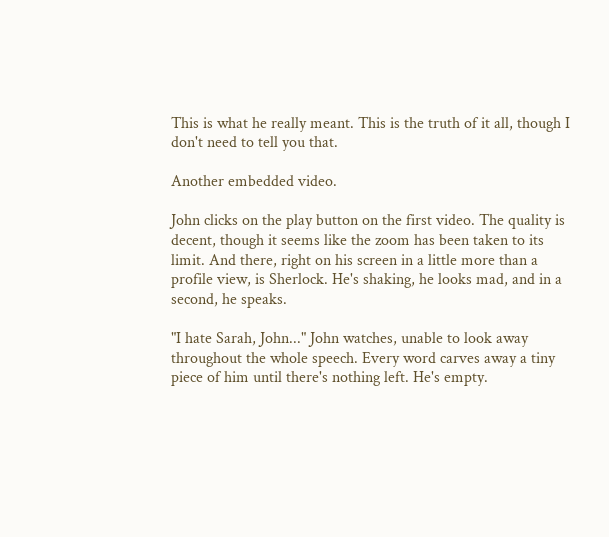This is what he really meant. This is the truth of it all, though I don't need to tell you that.

Another embedded video.

John clicks on the play button on the first video. The quality is decent, though it seems like the zoom has been taken to its limit. And there, right on his screen in a little more than a profile view, is Sherlock. He's shaking, he looks mad, and in a second, he speaks.

"I hate Sarah, John..." John watches, unable to look away throughout the whole speech. Every word carves away a tiny piece of him until there's nothing left. He's empty.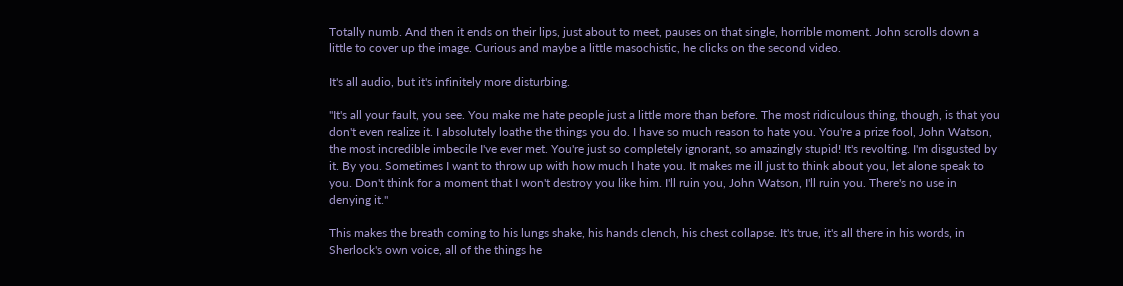Totally numb. And then it ends on their lips, just about to meet, pauses on that single, horrible moment. John scrolls down a little to cover up the image. Curious and maybe a little masochistic, he clicks on the second video.

It's all audio, but it's infinitely more disturbing.

"It's all your fault, you see. You make me hate people just a little more than before. The most ridiculous thing, though, is that you don't even realize it. I absolutely loathe the things you do. I have so much reason to hate you. You're a prize fool, John Watson, the most incredible imbecile I've ever met. You're just so completely ignorant, so amazingly stupid! It's revolting. I'm disgusted by it. By you. Sometimes I want to throw up with how much I hate you. It makes me ill just to think about you, let alone speak to you. Don't think for a moment that I won't destroy you like him. I'll ruin you, John Watson, I'll ruin you. There's no use in denying it."

This makes the breath coming to his lungs shake, his hands clench, his chest collapse. It's true, it's all there in his words, in Sherlock's own voice, all of the things he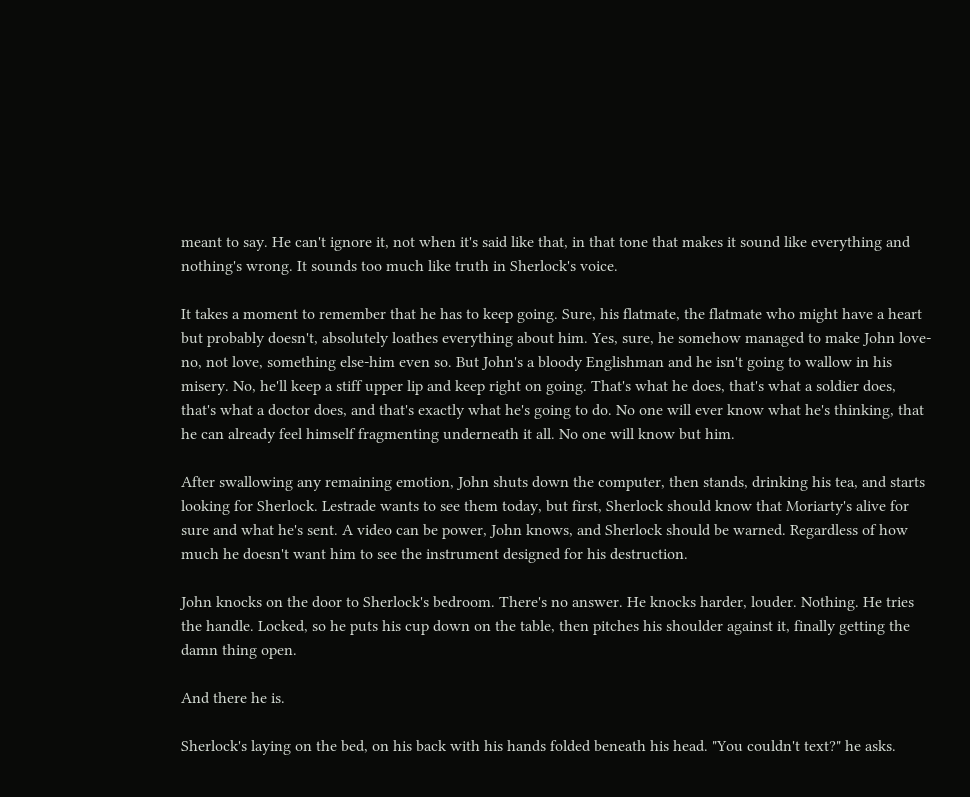meant to say. He can't ignore it, not when it's said like that, in that tone that makes it sound like everything and nothing's wrong. It sounds too much like truth in Sherlock's voice.

It takes a moment to remember that he has to keep going. Sure, his flatmate, the flatmate who might have a heart but probably doesn't, absolutely loathes everything about him. Yes, sure, he somehow managed to make John love-no, not love, something else-him even so. But John's a bloody Englishman and he isn't going to wallow in his misery. No, he'll keep a stiff upper lip and keep right on going. That's what he does, that's what a soldier does, that's what a doctor does, and that's exactly what he's going to do. No one will ever know what he's thinking, that he can already feel himself fragmenting underneath it all. No one will know but him.

After swallowing any remaining emotion, John shuts down the computer, then stands, drinking his tea, and starts looking for Sherlock. Lestrade wants to see them today, but first, Sherlock should know that Moriarty's alive for sure and what he's sent. A video can be power, John knows, and Sherlock should be warned. Regardless of how much he doesn't want him to see the instrument designed for his destruction.

John knocks on the door to Sherlock's bedroom. There's no answer. He knocks harder, louder. Nothing. He tries the handle. Locked, so he puts his cup down on the table, then pitches his shoulder against it, finally getting the damn thing open.

And there he is.

Sherlock's laying on the bed, on his back with his hands folded beneath his head. "You couldn't text?" he asks.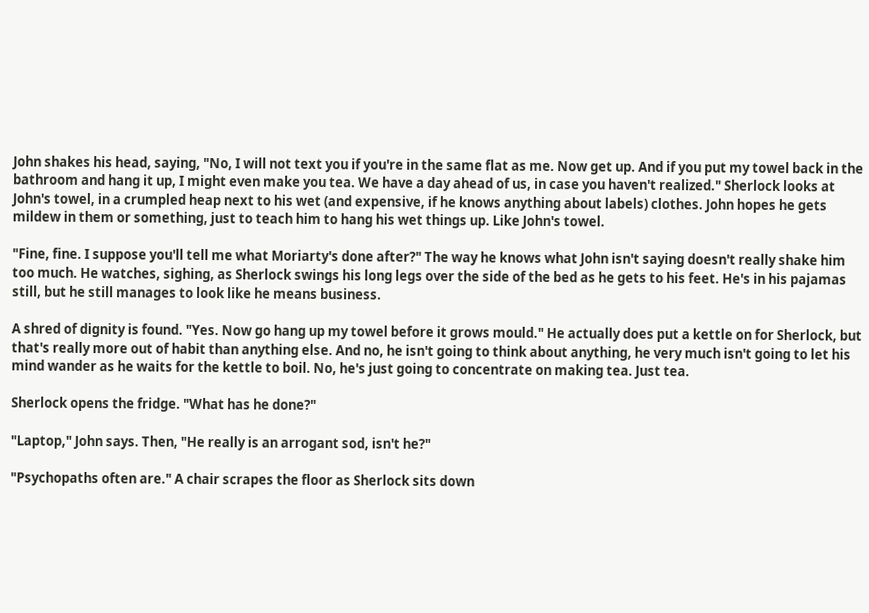John shakes his head, saying, "No, I will not text you if you're in the same flat as me. Now get up. And if you put my towel back in the bathroom and hang it up, I might even make you tea. We have a day ahead of us, in case you haven't realized." Sherlock looks at John's towel, in a crumpled heap next to his wet (and expensive, if he knows anything about labels) clothes. John hopes he gets mildew in them or something, just to teach him to hang his wet things up. Like John's towel.

"Fine, fine. I suppose you'll tell me what Moriarty's done after?" The way he knows what John isn't saying doesn't really shake him too much. He watches, sighing, as Sherlock swings his long legs over the side of the bed as he gets to his feet. He's in his pajamas still, but he still manages to look like he means business.

A shred of dignity is found. "Yes. Now go hang up my towel before it grows mould." He actually does put a kettle on for Sherlock, but that's really more out of habit than anything else. And no, he isn't going to think about anything, he very much isn't going to let his mind wander as he waits for the kettle to boil. No, he's just going to concentrate on making tea. Just tea.

Sherlock opens the fridge. "What has he done?"

"Laptop," John says. Then, "He really is an arrogant sod, isn't he?"

"Psychopaths often are." A chair scrapes the floor as Sherlock sits down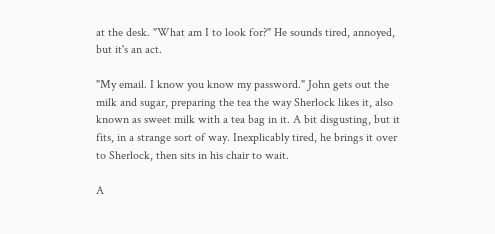at the desk. "What am I to look for?" He sounds tired, annoyed, but it's an act.

"My email. I know you know my password." John gets out the milk and sugar, preparing the tea the way Sherlock likes it, also known as sweet milk with a tea bag in it. A bit disgusting, but it fits, in a strange sort of way. Inexplicably tired, he brings it over to Sherlock, then sits in his chair to wait.

A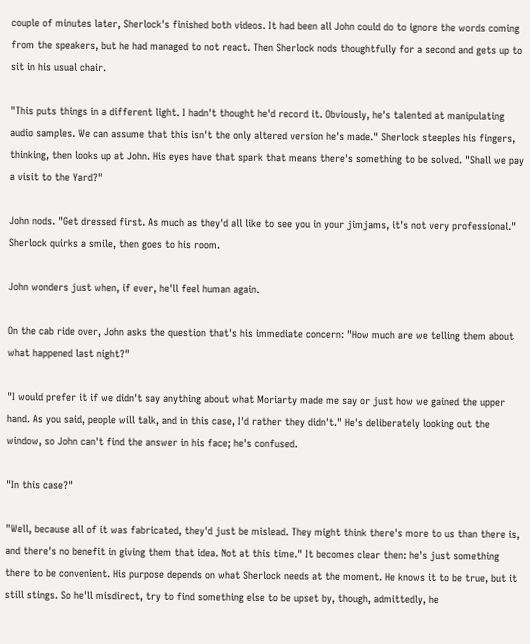couple of minutes later, Sherlock's finished both videos. It had been all John could do to ignore the words coming from the speakers, but he had managed to not react. Then Sherlock nods thoughtfully for a second and gets up to sit in his usual chair.

"This puts things in a different light. I hadn't thought he'd record it. Obviously, he's talented at manipulating audio samples. We can assume that this isn't the only altered version he's made." Sherlock steeples his fingers, thinking, then looks up at John. His eyes have that spark that means there's something to be solved. "Shall we pay a visit to the Yard?"

John nods. "Get dressed first. As much as they'd all like to see you in your jimjams, it's not very professional." Sherlock quirks a smile, then goes to his room.

John wonders just when, if ever, he'll feel human again.

On the cab ride over, John asks the question that's his immediate concern: "How much are we telling them about what happened last night?"

"I would prefer it if we didn't say anything about what Moriarty made me say or just how we gained the upper hand. As you said, people will talk, and in this case, I'd rather they didn't." He's deliberately looking out the window, so John can't find the answer in his face; he's confused.

"In this case?"

"Well, because all of it was fabricated, they'd just be mislead. They might think there's more to us than there is, and there's no benefit in giving them that idea. Not at this time." It becomes clear then: he's just something there to be convenient. His purpose depends on what Sherlock needs at the moment. He knows it to be true, but it still stings. So he'll misdirect, try to find something else to be upset by, though, admittedly, he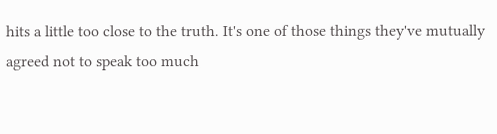hits a little too close to the truth. It's one of those things they've mutually agreed not to speak too much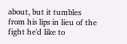about, but it tumbles from his lips in lieu of the fight he'd like to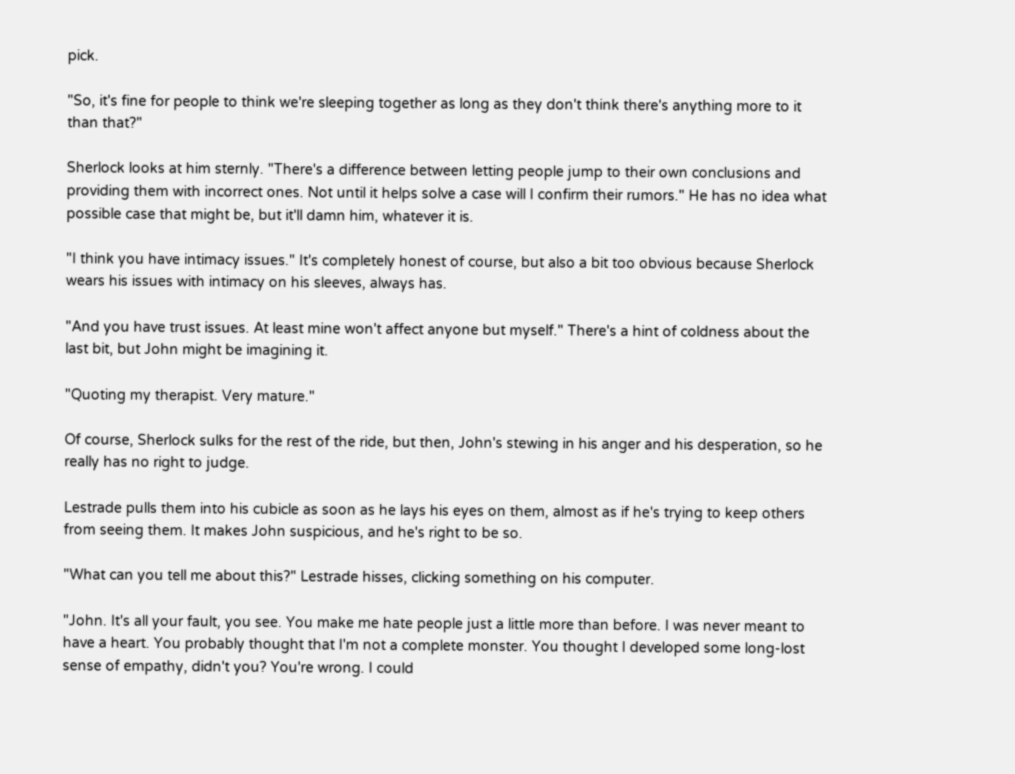pick.

"So, it's fine for people to think we're sleeping together as long as they don't think there's anything more to it than that?"

Sherlock looks at him sternly. "There's a difference between letting people jump to their own conclusions and providing them with incorrect ones. Not until it helps solve a case will I confirm their rumors." He has no idea what possible case that might be, but it'll damn him, whatever it is.

"I think you have intimacy issues." It's completely honest of course, but also a bit too obvious because Sherlock wears his issues with intimacy on his sleeves, always has.

"And you have trust issues. At least mine won't affect anyone but myself." There's a hint of coldness about the last bit, but John might be imagining it.

"Quoting my therapist. Very mature."

Of course, Sherlock sulks for the rest of the ride, but then, John's stewing in his anger and his desperation, so he really has no right to judge.

Lestrade pulls them into his cubicle as soon as he lays his eyes on them, almost as if he's trying to keep others from seeing them. It makes John suspicious, and he's right to be so.

"What can you tell me about this?" Lestrade hisses, clicking something on his computer.

"John. It's all your fault, you see. You make me hate people just a little more than before. I was never meant to have a heart. You probably thought that I'm not a complete monster. You thought I developed some long-lost sense of empathy, didn't you? You're wrong. I could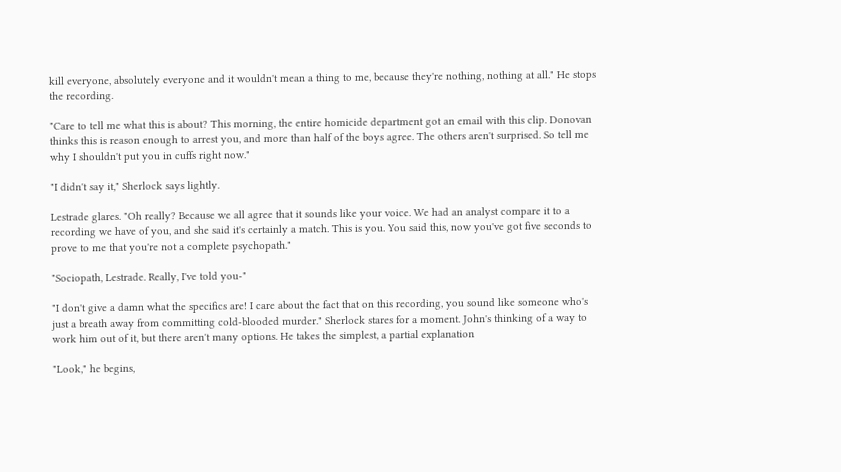kill everyone, absolutely everyone and it wouldn't mean a thing to me, because they're nothing, nothing at all." He stops the recording.

"Care to tell me what this is about? This morning, the entire homicide department got an email with this clip. Donovan thinks this is reason enough to arrest you, and more than half of the boys agree. The others aren't surprised. So tell me why I shouldn't put you in cuffs right now."

"I didn't say it," Sherlock says lightly.

Lestrade glares. "Oh really? Because we all agree that it sounds like your voice. We had an analyst compare it to a recording we have of you, and she said it's certainly a match. This is you. You said this, now you've got five seconds to prove to me that you're not a complete psychopath."

"Sociopath, Lestrade. Really, I've told you-"

"I don't give a damn what the specifics are! I care about the fact that on this recording, you sound like someone who's just a breath away from committing cold-blooded murder." Sherlock stares for a moment. John's thinking of a way to work him out of it, but there aren't many options. He takes the simplest, a partial explanation

"Look," he begins,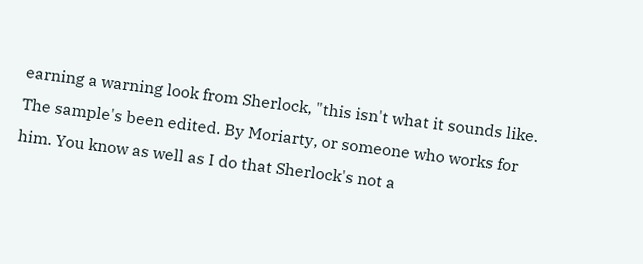earning a warning look from Sherlock, "this isn't what it sounds like. The sample's been edited. By Moriarty, or someone who works for him. You know as well as I do that Sherlock's not a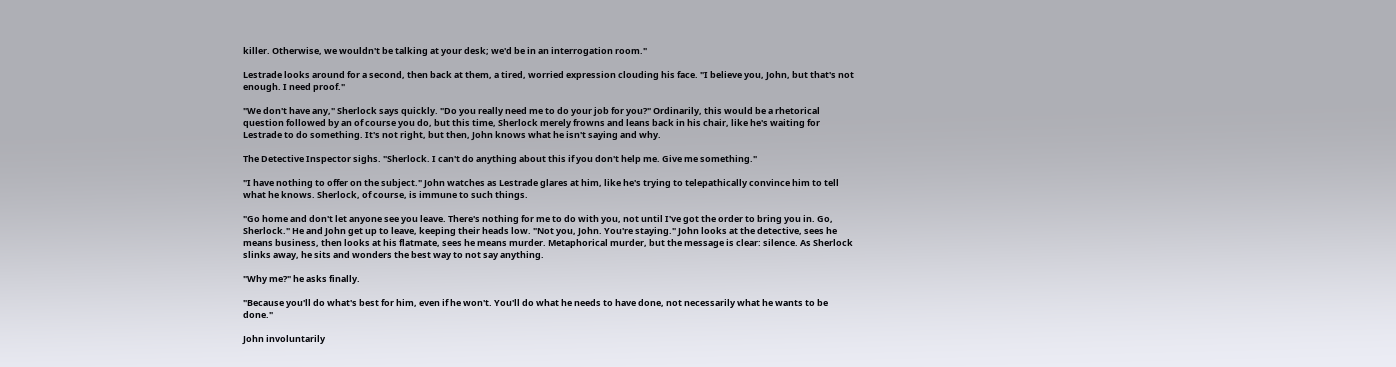killer. Otherwise, we wouldn't be talking at your desk; we'd be in an interrogation room."

Lestrade looks around for a second, then back at them, a tired, worried expression clouding his face. "I believe you, John, but that's not enough. I need proof."

"We don't have any," Sherlock says quickly. "Do you really need me to do your job for you?" Ordinarily, this would be a rhetorical question followed by an of course you do, but this time, Sherlock merely frowns and leans back in his chair, like he's waiting for Lestrade to do something. It's not right, but then, John knows what he isn't saying and why.

The Detective Inspector sighs. "Sherlock. I can't do anything about this if you don't help me. Give me something."

"I have nothing to offer on the subject." John watches as Lestrade glares at him, like he's trying to telepathically convince him to tell what he knows. Sherlock, of course, is immune to such things.

"Go home and don't let anyone see you leave. There's nothing for me to do with you, not until I've got the order to bring you in. Go, Sherlock." He and John get up to leave, keeping their heads low. "Not you, John. You're staying." John looks at the detective, sees he means business, then looks at his flatmate, sees he means murder. Metaphorical murder, but the message is clear: silence. As Sherlock slinks away, he sits and wonders the best way to not say anything.

"Why me?" he asks finally.

"Because you'll do what's best for him, even if he won't. You'll do what he needs to have done, not necessarily what he wants to be done."

John involuntarily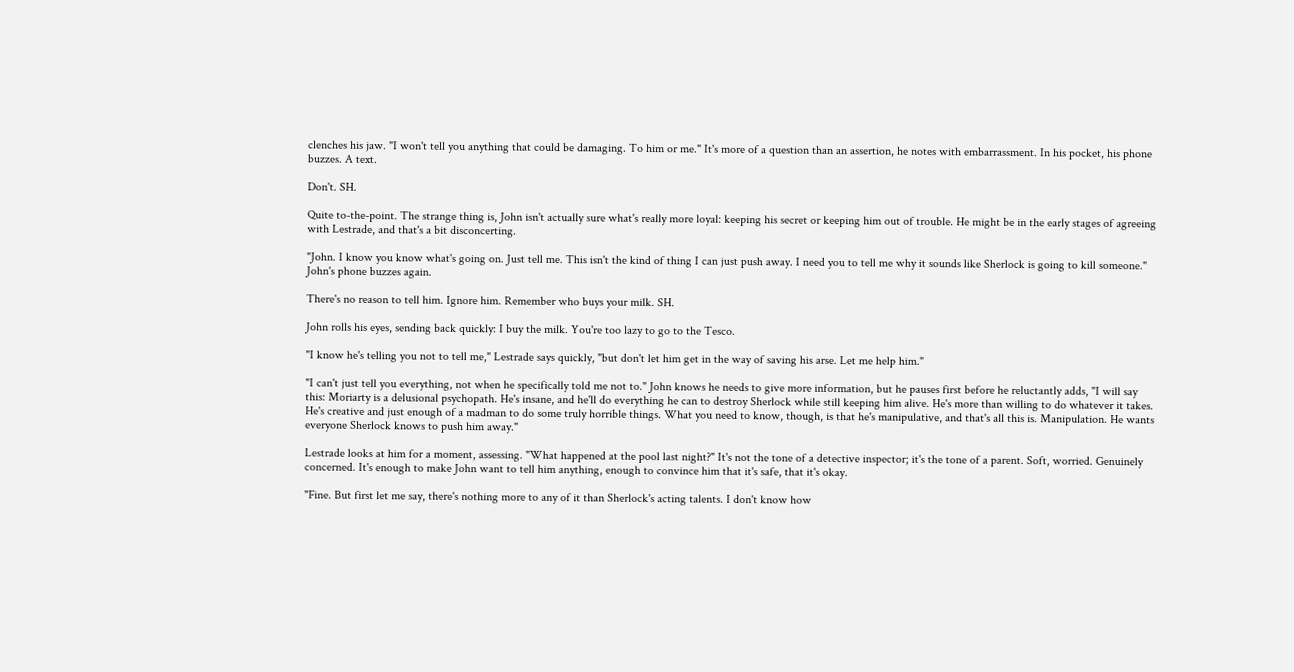clenches his jaw. "I won't tell you anything that could be damaging. To him or me." It's more of a question than an assertion, he notes with embarrassment. In his pocket, his phone buzzes. A text.

Don't. SH.

Quite to-the-point. The strange thing is, John isn't actually sure what's really more loyal: keeping his secret or keeping him out of trouble. He might be in the early stages of agreeing with Lestrade, and that's a bit disconcerting.

"John. I know you know what's going on. Just tell me. This isn't the kind of thing I can just push away. I need you to tell me why it sounds like Sherlock is going to kill someone." John's phone buzzes again.

There's no reason to tell him. Ignore him. Remember who buys your milk. SH.

John rolls his eyes, sending back quickly: I buy the milk. You're too lazy to go to the Tesco.

"I know he's telling you not to tell me," Lestrade says quickly, "but don't let him get in the way of saving his arse. Let me help him."

"I can't just tell you everything, not when he specifically told me not to." John knows he needs to give more information, but he pauses first before he reluctantly adds, "I will say this: Moriarty is a delusional psychopath. He's insane, and he'll do everything he can to destroy Sherlock while still keeping him alive. He's more than willing to do whatever it takes. He's creative and just enough of a madman to do some truly horrible things. What you need to know, though, is that he's manipulative, and that's all this is. Manipulation. He wants everyone Sherlock knows to push him away."

Lestrade looks at him for a moment, assessing. "What happened at the pool last night?" It's not the tone of a detective inspector; it's the tone of a parent. Soft, worried. Genuinely concerned. It's enough to make John want to tell him anything, enough to convince him that it's safe, that it's okay.

"Fine. But first let me say, there's nothing more to any of it than Sherlock's acting talents. I don't know how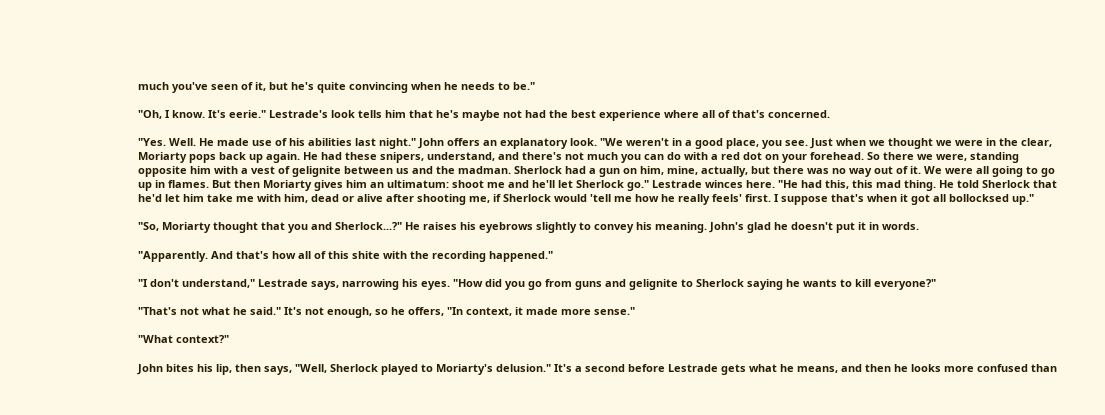much you've seen of it, but he's quite convincing when he needs to be."

"Oh, I know. It's eerie." Lestrade's look tells him that he's maybe not had the best experience where all of that's concerned.

"Yes. Well. He made use of his abilities last night." John offers an explanatory look. "We weren't in a good place, you see. Just when we thought we were in the clear, Moriarty pops back up again. He had these snipers, understand, and there's not much you can do with a red dot on your forehead. So there we were, standing opposite him with a vest of gelignite between us and the madman. Sherlock had a gun on him, mine, actually, but there was no way out of it. We were all going to go up in flames. But then Moriarty gives him an ultimatum: shoot me and he'll let Sherlock go." Lestrade winces here. "He had this, this mad thing. He told Sherlock that he'd let him take me with him, dead or alive after shooting me, if Sherlock would 'tell me how he really feels' first. I suppose that's when it got all bollocksed up."

"So, Moriarty thought that you and Sherlock...?" He raises his eyebrows slightly to convey his meaning. John's glad he doesn't put it in words.

"Apparently. And that's how all of this shite with the recording happened."

"I don't understand," Lestrade says, narrowing his eyes. "How did you go from guns and gelignite to Sherlock saying he wants to kill everyone?"

"That's not what he said." It's not enough, so he offers, "In context, it made more sense."

"What context?"

John bites his lip, then says, "Well, Sherlock played to Moriarty's delusion." It's a second before Lestrade gets what he means, and then he looks more confused than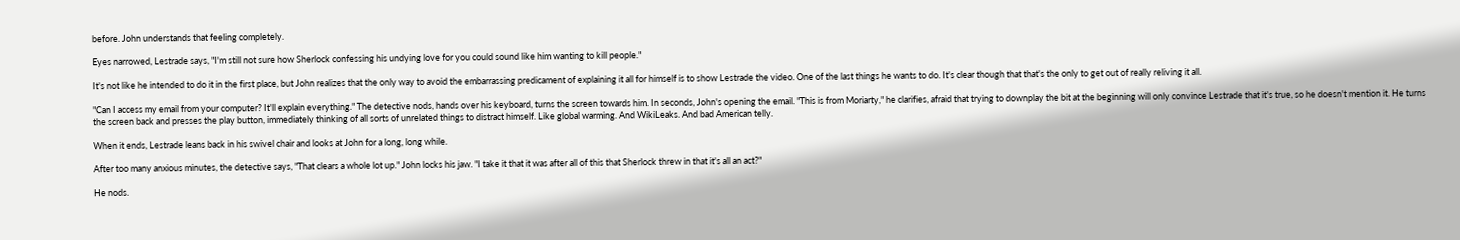before. John understands that feeling completely.

Eyes narrowed, Lestrade says, "I'm still not sure how Sherlock confessing his undying love for you could sound like him wanting to kill people."

It's not like he intended to do it in the first place, but John realizes that the only way to avoid the embarrassing predicament of explaining it all for himself is to show Lestrade the video. One of the last things he wants to do. It's clear though that that's the only to get out of really reliving it all.

"Can I access my email from your computer? It'll explain everything." The detective nods, hands over his keyboard, turns the screen towards him. In seconds, John's opening the email. "This is from Moriarty," he clarifies, afraid that trying to downplay the bit at the beginning will only convince Lestrade that it's true, so he doesn't mention it. He turns the screen back and presses the play button, immediately thinking of all sorts of unrelated things to distract himself. Like global warming. And WikiLeaks. And bad American telly.

When it ends, Lestrade leans back in his swivel chair and looks at John for a long, long while.

After too many anxious minutes, the detective says, "That clears a whole lot up." John locks his jaw. "I take it that it was after all of this that Sherlock threw in that it's all an act?"

He nods.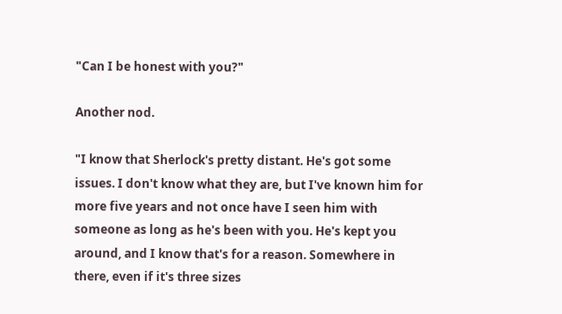"Can I be honest with you?"

Another nod.

"I know that Sherlock's pretty distant. He's got some issues. I don't know what they are, but I've known him for more five years and not once have I seen him with someone as long as he's been with you. He's kept you around, and I know that's for a reason. Somewhere in there, even if it's three sizes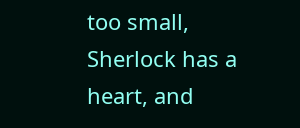too small, Sherlock has a heart, and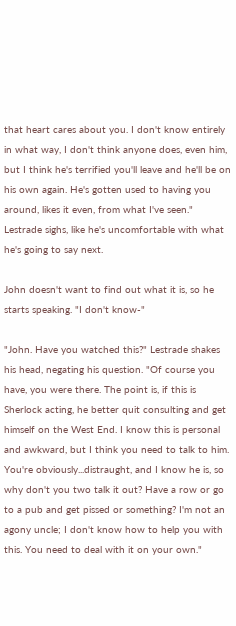that heart cares about you. I don't know entirely in what way, I don't think anyone does, even him, but I think he's terrified you'll leave and he'll be on his own again. He's gotten used to having you around, likes it even, from what I've seen." Lestrade sighs, like he's uncomfortable with what he's going to say next.

John doesn't want to find out what it is, so he starts speaking. "I don't know-"

"John. Have you watched this?" Lestrade shakes his head, negating his question. "Of course you have, you were there. The point is, if this is Sherlock acting, he better quit consulting and get himself on the West End. I know this is personal and awkward, but I think you need to talk to him. You're obviously...distraught, and I know he is, so why don't you two talk it out? Have a row or go to a pub and get pissed or something? I'm not an agony uncle; I don't know how to help you with this. You need to deal with it on your own."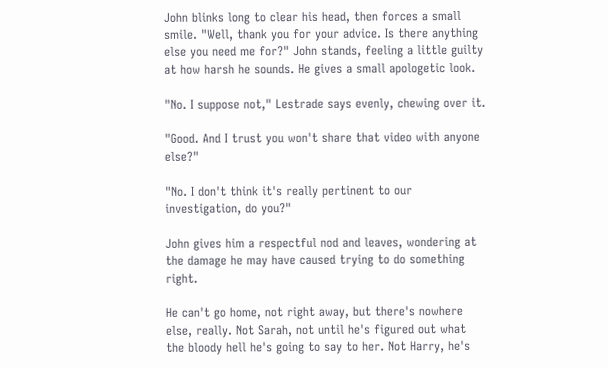John blinks long to clear his head, then forces a small smile. "Well, thank you for your advice. Is there anything else you need me for?" John stands, feeling a little guilty at how harsh he sounds. He gives a small apologetic look.

"No. I suppose not," Lestrade says evenly, chewing over it.

"Good. And I trust you won't share that video with anyone else?"

"No. I don't think it's really pertinent to our investigation, do you?"

John gives him a respectful nod and leaves, wondering at the damage he may have caused trying to do something right.

He can't go home, not right away, but there's nowhere else, really. Not Sarah, not until he's figured out what the bloody hell he's going to say to her. Not Harry, he's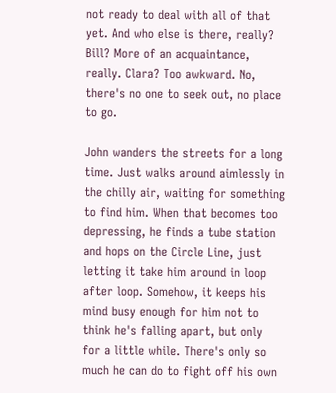not ready to deal with all of that yet. And who else is there, really? Bill? More of an acquaintance, really. Clara? Too awkward. No, there's no one to seek out, no place to go.

John wanders the streets for a long time. Just walks around aimlessly in the chilly air, waiting for something to find him. When that becomes too depressing, he finds a tube station and hops on the Circle Line, just letting it take him around in loop after loop. Somehow, it keeps his mind busy enough for him not to think he's falling apart, but only for a little while. There's only so much he can do to fight off his own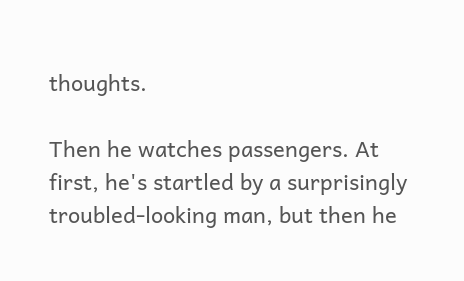thoughts.

Then he watches passengers. At first, he's startled by a surprisingly troubled-looking man, but then he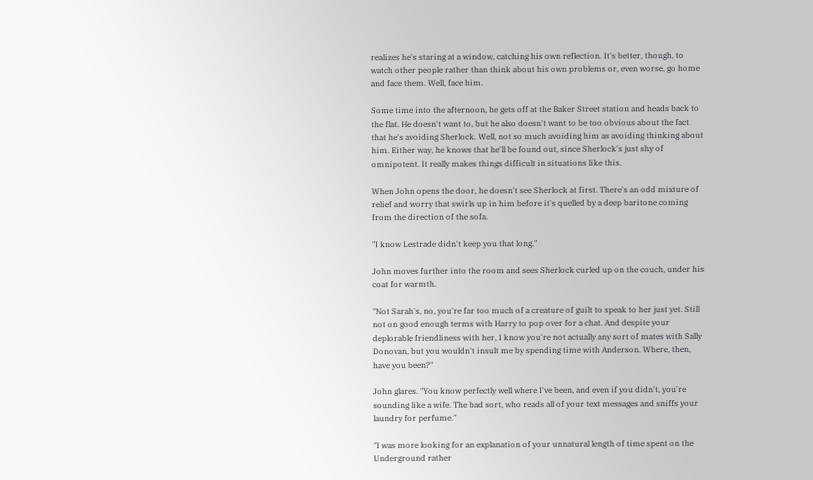realizes he's staring at a window, catching his own reflection. It's better, though, to watch other people rather than think about his own problems or, even worse, go home and face them. Well, face him.

Some time into the afternoon, he gets off at the Baker Street station and heads back to the flat. He doesn't want to, but he also doesn't want to be too obvious about the fact that he's avoiding Sherlock. Well, not so much avoiding him as avoiding thinking about him. Either way, he knows that he'll be found out, since Sherlock's just shy of omnipotent. It really makes things difficult in situations like this.

When John opens the door, he doesn't see Sherlock at first. There's an odd mixture of relief and worry that swirls up in him before it's quelled by a deep baritone coming from the direction of the sofa.

"I know Lestrade didn't keep you that long."

John moves further into the room and sees Sherlock curled up on the couch, under his coat for warmth.

"Not Sarah's, no, you're far too much of a creature of guilt to speak to her just yet. Still not on good enough terms with Harry to pop over for a chat. And despite your deplorable friendliness with her, I know you're not actually any sort of mates with Sally Donovan, but you wouldn't insult me by spending time with Anderson. Where, then, have you been?"

John glares. "You know perfectly well where I've been, and even if you didn't, you're sounding like a wife. The bad sort, who reads all of your text messages and sniffs your laundry for perfume."

"I was more looking for an explanation of your unnatural length of time spent on the Underground rather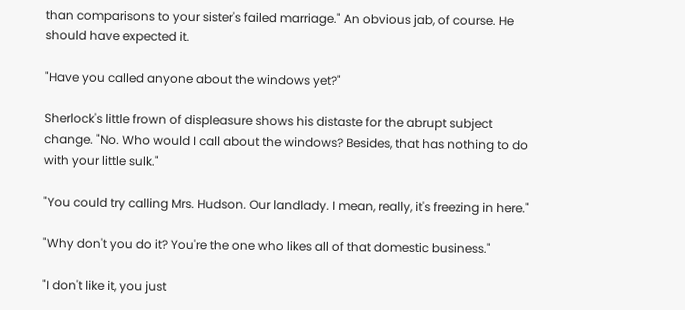than comparisons to your sister's failed marriage." An obvious jab, of course. He should have expected it.

"Have you called anyone about the windows yet?"

Sherlock's little frown of displeasure shows his distaste for the abrupt subject change. "No. Who would I call about the windows? Besides, that has nothing to do with your little sulk."

"You could try calling Mrs. Hudson. Our landlady. I mean, really, it's freezing in here."

"Why don't you do it? You're the one who likes all of that domestic business."

"I don't like it, you just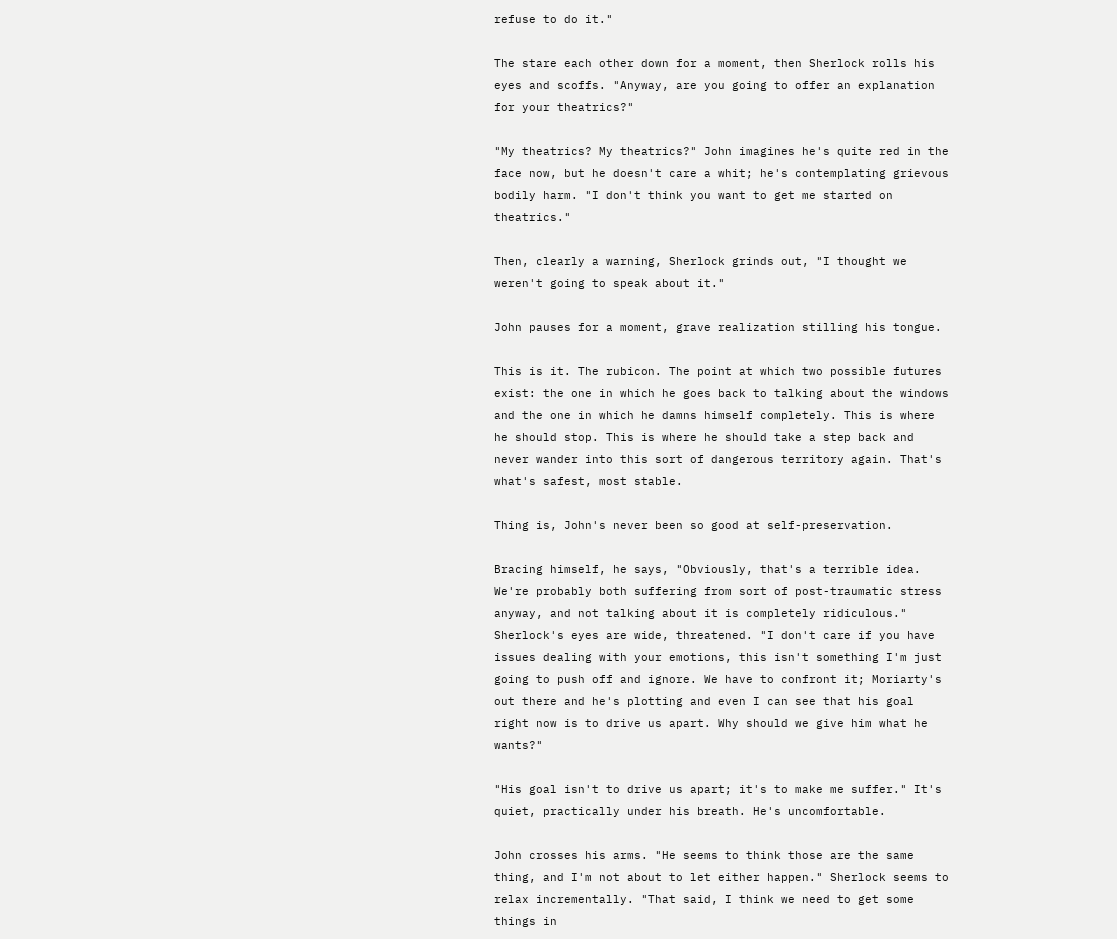refuse to do it."

The stare each other down for a moment, then Sherlock rolls his eyes and scoffs. "Anyway, are you going to offer an explanation for your theatrics?"

"My theatrics? My theatrics?" John imagines he's quite red in the face now, but he doesn't care a whit; he's contemplating grievous bodily harm. "I don't think you want to get me started on theatrics."

Then, clearly a warning, Sherlock grinds out, "I thought we weren't going to speak about it."

John pauses for a moment, grave realization stilling his tongue.

This is it. The rubicon. The point at which two possible futures exist: the one in which he goes back to talking about the windows and the one in which he damns himself completely. This is where he should stop. This is where he should take a step back and never wander into this sort of dangerous territory again. That's what's safest, most stable.

Thing is, John's never been so good at self-preservation.

Bracing himself, he says, "Obviously, that's a terrible idea. We're probably both suffering from sort of post-traumatic stress anyway, and not talking about it is completely ridiculous." Sherlock's eyes are wide, threatened. "I don't care if you have issues dealing with your emotions, this isn't something I'm just going to push off and ignore. We have to confront it; Moriarty's out there and he's plotting and even I can see that his goal right now is to drive us apart. Why should we give him what he wants?"

"His goal isn't to drive us apart; it's to make me suffer." It's quiet, practically under his breath. He's uncomfortable.

John crosses his arms. "He seems to think those are the same thing, and I'm not about to let either happen." Sherlock seems to relax incrementally. "That said, I think we need to get some things in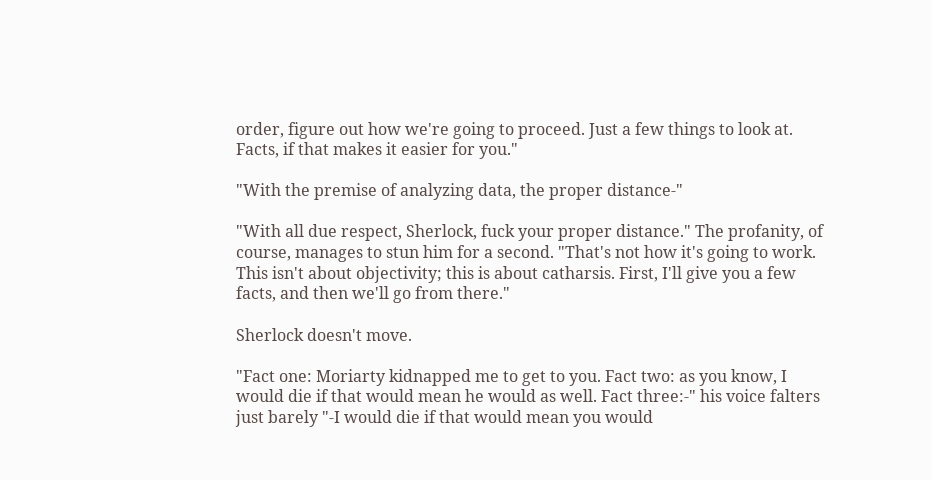order, figure out how we're going to proceed. Just a few things to look at. Facts, if that makes it easier for you."

"With the premise of analyzing data, the proper distance-"

"With all due respect, Sherlock, fuck your proper distance." The profanity, of course, manages to stun him for a second. "That's not how it's going to work. This isn't about objectivity; this is about catharsis. First, I'll give you a few facts, and then we'll go from there."

Sherlock doesn't move.

"Fact one: Moriarty kidnapped me to get to you. Fact two: as you know, I would die if that would mean he would as well. Fact three:-" his voice falters just barely "-I would die if that would mean you would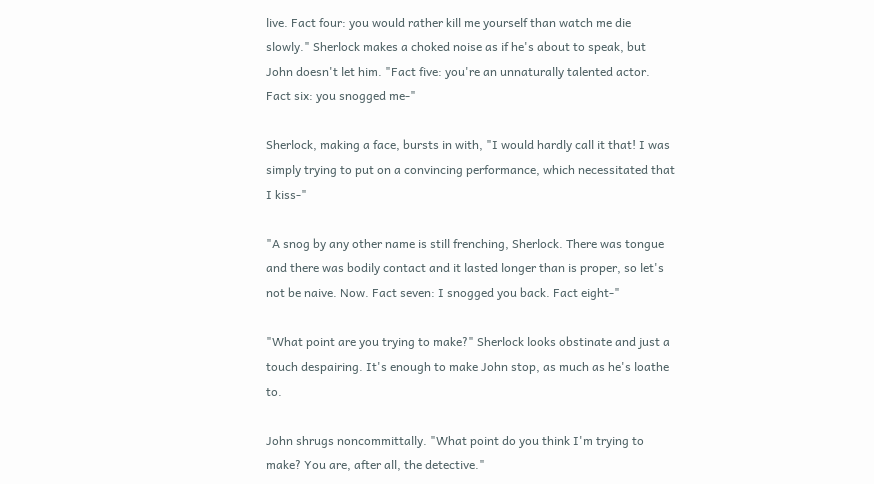live. Fact four: you would rather kill me yourself than watch me die slowly." Sherlock makes a choked noise as if he's about to speak, but John doesn't let him. "Fact five: you're an unnaturally talented actor. Fact six: you snogged me-"

Sherlock, making a face, bursts in with, "I would hardly call it that! I was simply trying to put on a convincing performance, which necessitated that I kiss-"

"A snog by any other name is still frenching, Sherlock. There was tongue and there was bodily contact and it lasted longer than is proper, so let's not be naive. Now. Fact seven: I snogged you back. Fact eight-"

"What point are you trying to make?" Sherlock looks obstinate and just a touch despairing. It's enough to make John stop, as much as he's loathe to.

John shrugs noncommittally. "What point do you think I'm trying to make? You are, after all, the detective."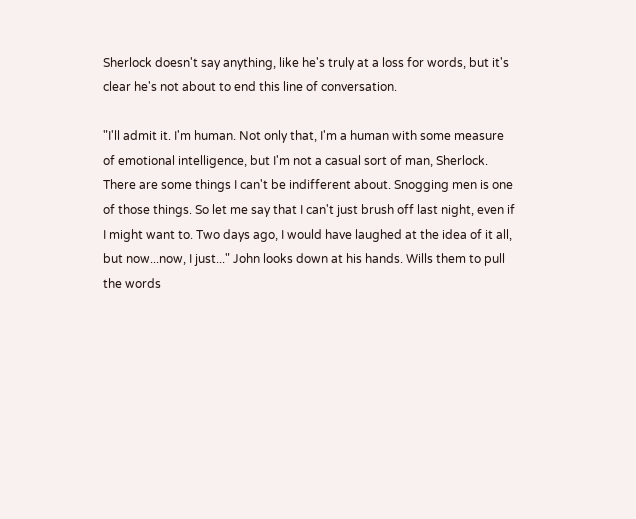Sherlock doesn't say anything, like he's truly at a loss for words, but it's clear he's not about to end this line of conversation.

"I'll admit it. I'm human. Not only that, I'm a human with some measure of emotional intelligence, but I'm not a casual sort of man, Sherlock. There are some things I can't be indifferent about. Snogging men is one of those things. So let me say that I can't just brush off last night, even if I might want to. Two days ago, I would have laughed at the idea of it all, but now...now, I just..." John looks down at his hands. Wills them to pull the words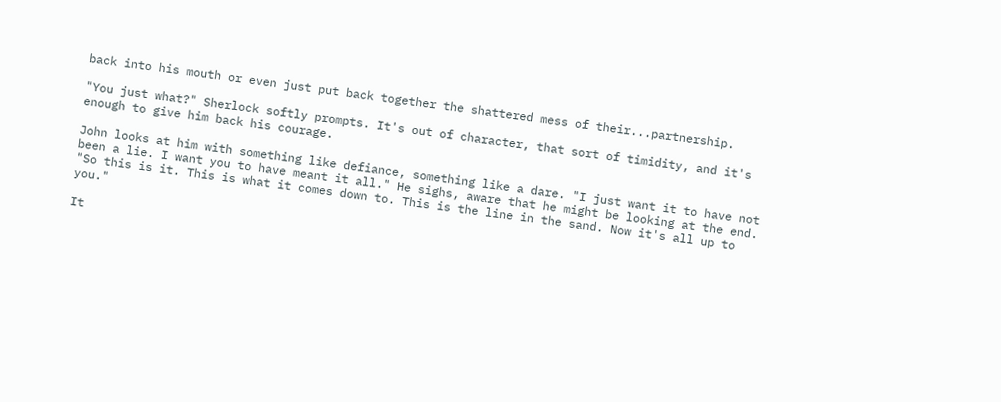back into his mouth or even just put back together the shattered mess of their...partnership.

"You just what?" Sherlock softly prompts. It's out of character, that sort of timidity, and it's enough to give him back his courage.

John looks at him with something like defiance, something like a dare. "I just want it to have not been a lie. I want you to have meant it all." He sighs, aware that he might be looking at the end. "So this is it. This is what it comes down to. This is the line in the sand. Now it's all up to you."

It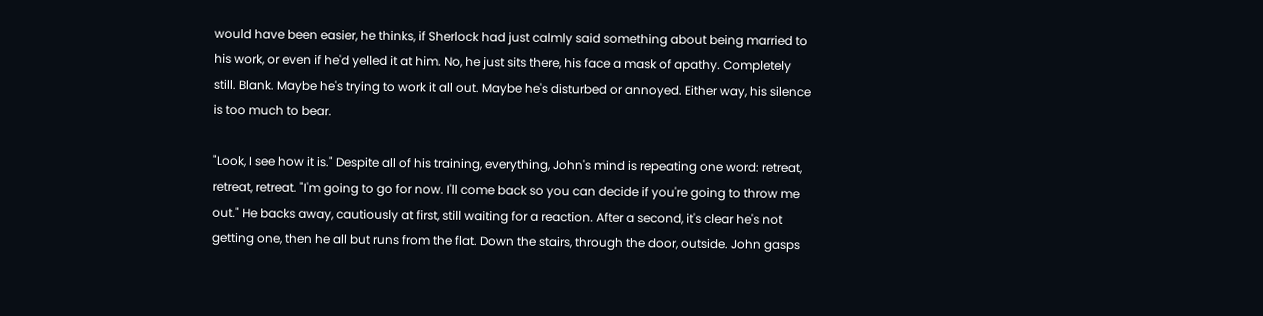would have been easier, he thinks, if Sherlock had just calmly said something about being married to his work, or even if he'd yelled it at him. No, he just sits there, his face a mask of apathy. Completely still. Blank. Maybe he's trying to work it all out. Maybe he's disturbed or annoyed. Either way, his silence is too much to bear.

"Look, I see how it is." Despite all of his training, everything, John's mind is repeating one word: retreat, retreat, retreat. "I'm going to go for now. I'll come back so you can decide if you're going to throw me out." He backs away, cautiously at first, still waiting for a reaction. After a second, it's clear he's not getting one, then he all but runs from the flat. Down the stairs, through the door, outside. John gasps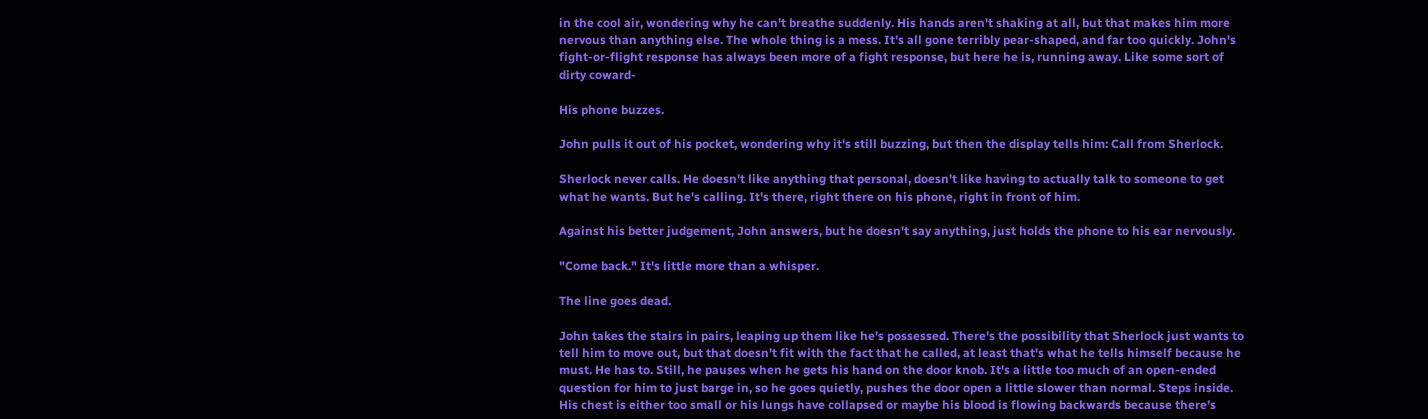in the cool air, wondering why he can't breathe suddenly. His hands aren't shaking at all, but that makes him more nervous than anything else. The whole thing is a mess. It's all gone terribly pear-shaped, and far too quickly. John's fight-or-flight response has always been more of a fight response, but here he is, running away. Like some sort of dirty coward-

His phone buzzes.

John pulls it out of his pocket, wondering why it's still buzzing, but then the display tells him: Call from Sherlock.

Sherlock never calls. He doesn't like anything that personal, doesn't like having to actually talk to someone to get what he wants. But he's calling. It's there, right there on his phone, right in front of him.

Against his better judgement, John answers, but he doesn't say anything, just holds the phone to his ear nervously.

"Come back." It's little more than a whisper.

The line goes dead.

John takes the stairs in pairs, leaping up them like he's possessed. There's the possibility that Sherlock just wants to tell him to move out, but that doesn't fit with the fact that he called, at least that's what he tells himself because he must. He has to. Still, he pauses when he gets his hand on the door knob. It's a little too much of an open-ended question for him to just barge in, so he goes quietly, pushes the door open a little slower than normal. Steps inside. His chest is either too small or his lungs have collapsed or maybe his blood is flowing backwards because there's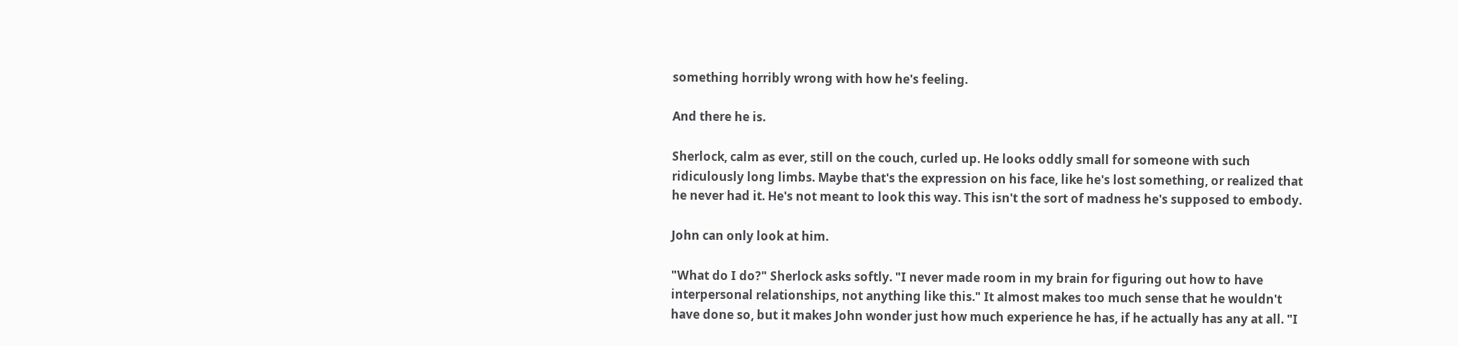something horribly wrong with how he's feeling.

And there he is.

Sherlock, calm as ever, still on the couch, curled up. He looks oddly small for someone with such ridiculously long limbs. Maybe that's the expression on his face, like he's lost something, or realized that he never had it. He's not meant to look this way. This isn't the sort of madness he's supposed to embody.

John can only look at him.

"What do I do?" Sherlock asks softly. "I never made room in my brain for figuring out how to have interpersonal relationships, not anything like this." It almost makes too much sense that he wouldn't have done so, but it makes John wonder just how much experience he has, if he actually has any at all. "I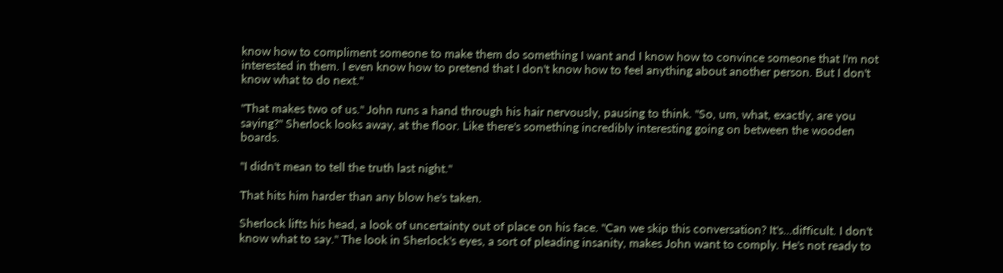know how to compliment someone to make them do something I want and I know how to convince someone that I'm not interested in them. I even know how to pretend that I don't know how to feel anything about another person. But I don't know what to do next."

"That makes two of us." John runs a hand through his hair nervously, pausing to think. "So, um, what, exactly, are you saying?" Sherlock looks away, at the floor. Like there's something incredibly interesting going on between the wooden boards.

"I didn't mean to tell the truth last night."

That hits him harder than any blow he's taken.

Sherlock lifts his head, a look of uncertainty out of place on his face. "Can we skip this conversation? It's...difficult. I don't know what to say." The look in Sherlock's eyes, a sort of pleading insanity, makes John want to comply. He's not ready to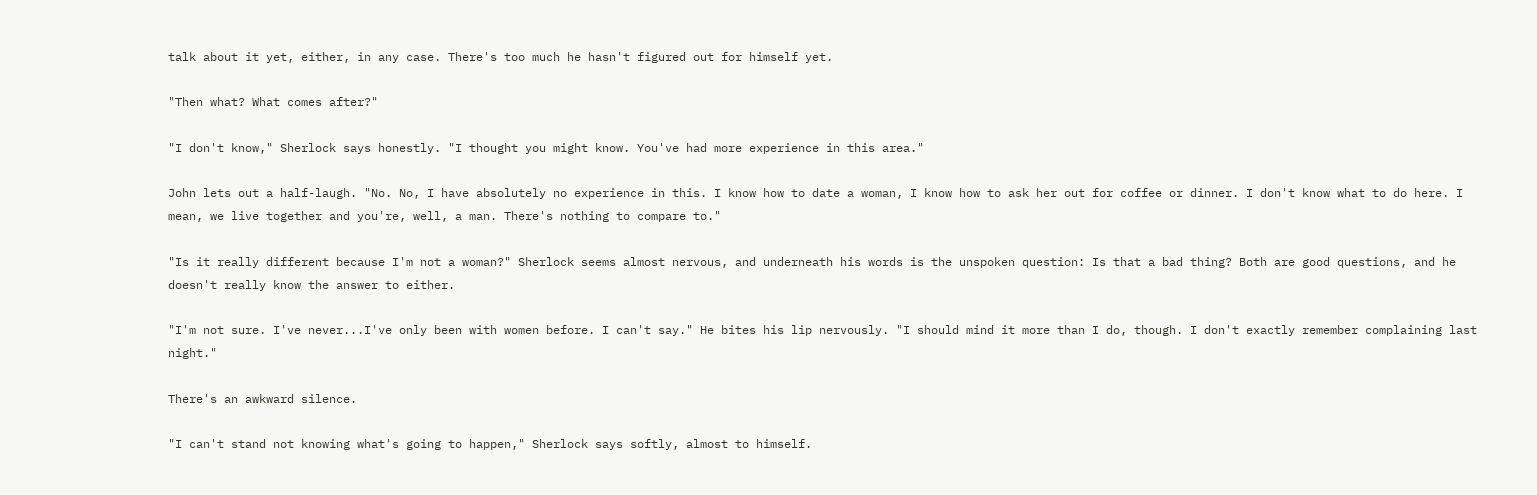talk about it yet, either, in any case. There's too much he hasn't figured out for himself yet.

"Then what? What comes after?"

"I don't know," Sherlock says honestly. "I thought you might know. You've had more experience in this area."

John lets out a half-laugh. "No. No, I have absolutely no experience in this. I know how to date a woman, I know how to ask her out for coffee or dinner. I don't know what to do here. I mean, we live together and you're, well, a man. There's nothing to compare to."

"Is it really different because I'm not a woman?" Sherlock seems almost nervous, and underneath his words is the unspoken question: Is that a bad thing? Both are good questions, and he doesn't really know the answer to either.

"I'm not sure. I've never...I've only been with women before. I can't say." He bites his lip nervously. "I should mind it more than I do, though. I don't exactly remember complaining last night."

There's an awkward silence.

"I can't stand not knowing what's going to happen," Sherlock says softly, almost to himself.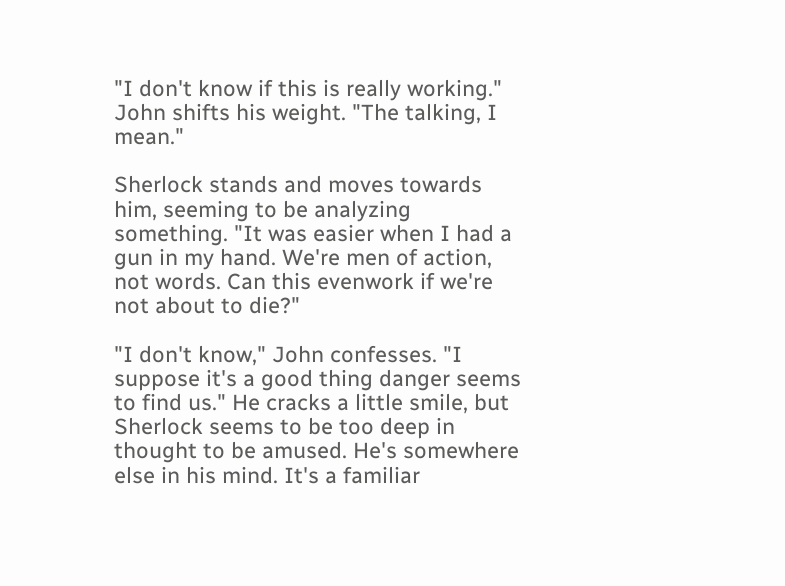"I don't know if this is really working." John shifts his weight. "The talking, I mean."

Sherlock stands and moves towards him, seeming to be analyzing something. "It was easier when I had a gun in my hand. We're men of action, not words. Can this evenwork if we're not about to die?"

"I don't know," John confesses. "I suppose it's a good thing danger seems to find us." He cracks a little smile, but Sherlock seems to be too deep in thought to be amused. He's somewhere else in his mind. It's a familiar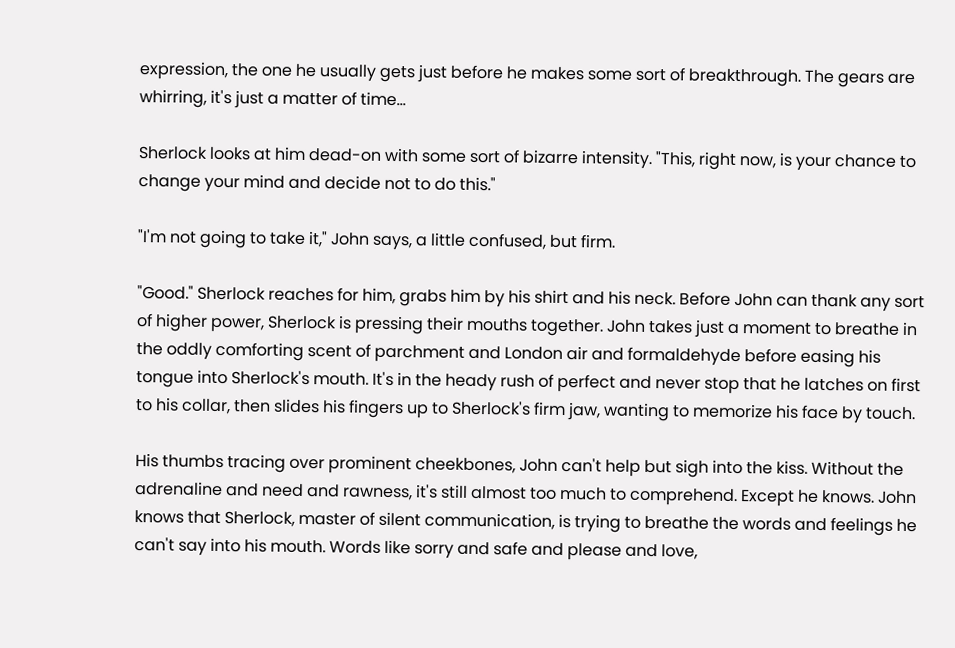expression, the one he usually gets just before he makes some sort of breakthrough. The gears are whirring, it's just a matter of time...

Sherlock looks at him dead-on with some sort of bizarre intensity. "This, right now, is your chance to change your mind and decide not to do this."

"I'm not going to take it," John says, a little confused, but firm.

"Good." Sherlock reaches for him, grabs him by his shirt and his neck. Before John can thank any sort of higher power, Sherlock is pressing their mouths together. John takes just a moment to breathe in the oddly comforting scent of parchment and London air and formaldehyde before easing his tongue into Sherlock's mouth. It's in the heady rush of perfect and never stop that he latches on first to his collar, then slides his fingers up to Sherlock's firm jaw, wanting to memorize his face by touch.

His thumbs tracing over prominent cheekbones, John can't help but sigh into the kiss. Without the adrenaline and need and rawness, it's still almost too much to comprehend. Except he knows. John knows that Sherlock, master of silent communication, is trying to breathe the words and feelings he can't say into his mouth. Words like sorry and safe and please and love,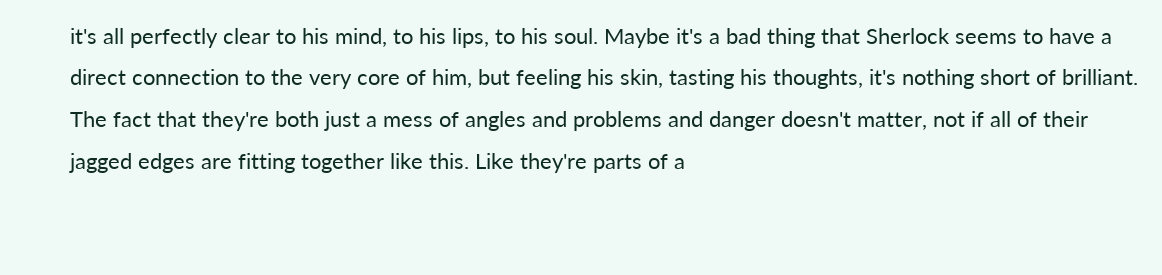it's all perfectly clear to his mind, to his lips, to his soul. Maybe it's a bad thing that Sherlock seems to have a direct connection to the very core of him, but feeling his skin, tasting his thoughts, it's nothing short of brilliant. The fact that they're both just a mess of angles and problems and danger doesn't matter, not if all of their jagged edges are fitting together like this. Like they're parts of a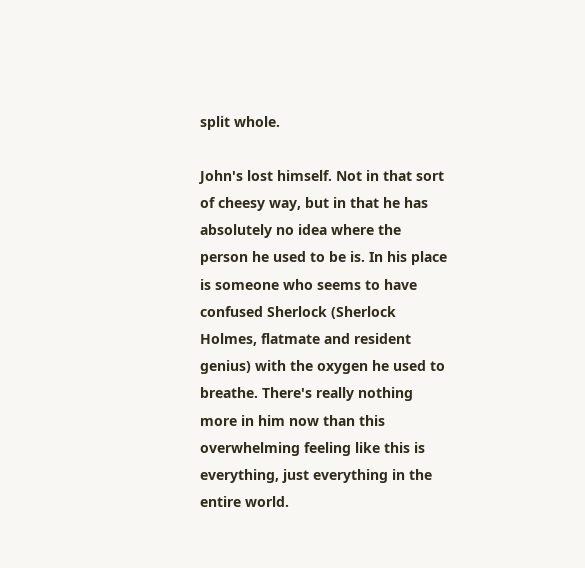split whole.

John's lost himself. Not in that sort of cheesy way, but in that he has absolutely no idea where the person he used to be is. In his place is someone who seems to have confused Sherlock (Sherlock Holmes, flatmate and resident genius) with the oxygen he used to breathe. There's really nothing more in him now than this overwhelming feeling like this is everything, just everything in the entire world.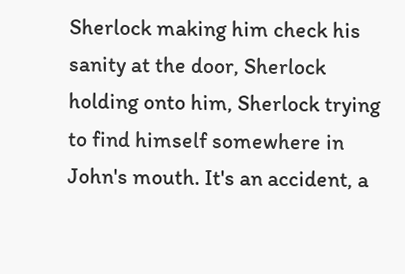Sherlock making him check his sanity at the door, Sherlock holding onto him, Sherlock trying to find himself somewhere in John's mouth. It's an accident, a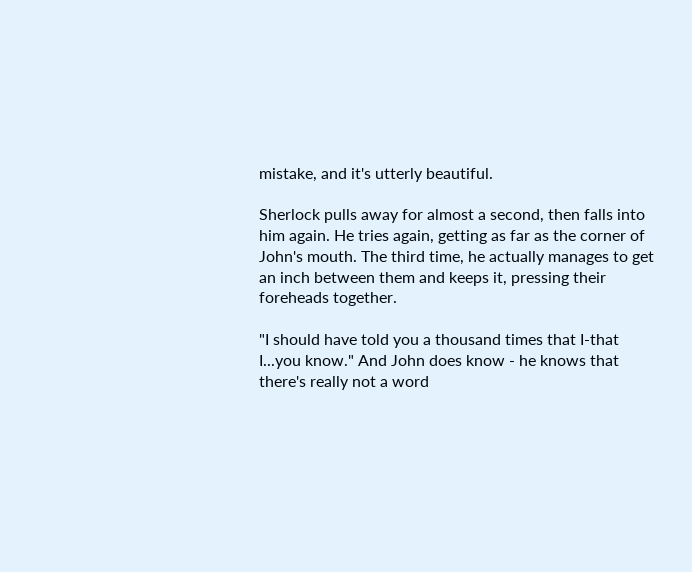mistake, and it's utterly beautiful.

Sherlock pulls away for almost a second, then falls into him again. He tries again, getting as far as the corner of John's mouth. The third time, he actually manages to get an inch between them and keeps it, pressing their foreheads together.

"I should have told you a thousand times that I-that I...you know." And John does know - he knows that there's really not a word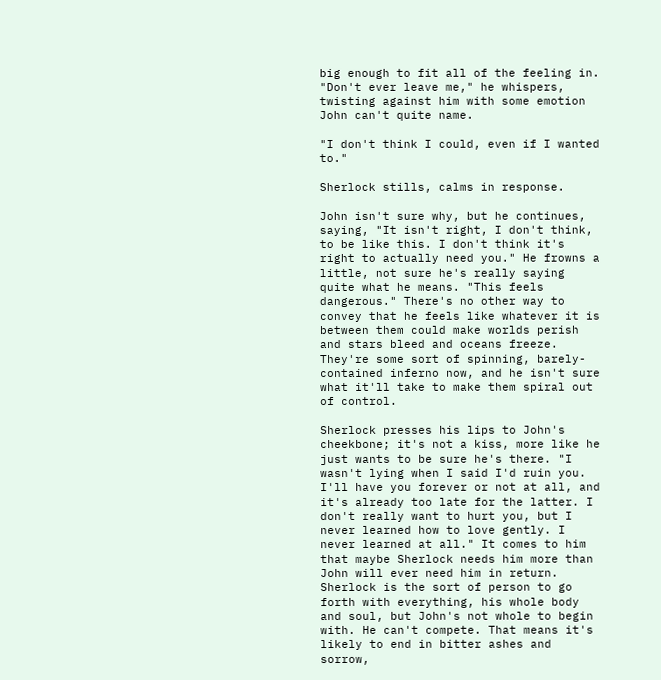big enough to fit all of the feeling in. "Don't ever leave me," he whispers, twisting against him with some emotion John can't quite name.

"I don't think I could, even if I wanted to."

Sherlock stills, calms in response.

John isn't sure why, but he continues, saying, "It isn't right, I don't think, to be like this. I don't think it's right to actually need you." He frowns a little, not sure he's really saying quite what he means. "This feels dangerous." There's no other way to convey that he feels like whatever it is between them could make worlds perish and stars bleed and oceans freeze. They're some sort of spinning, barely-contained inferno now, and he isn't sure what it'll take to make them spiral out of control.

Sherlock presses his lips to John's cheekbone; it's not a kiss, more like he just wants to be sure he's there. "I wasn't lying when I said I'd ruin you. I'll have you forever or not at all, and it's already too late for the latter. I don't really want to hurt you, but I never learned how to love gently. I never learned at all." It comes to him that maybe Sherlock needs him more than John will ever need him in return. Sherlock is the sort of person to go forth with everything, his whole body and soul, but John's not whole to begin with. He can't compete. That means it's likely to end in bitter ashes and sorrow,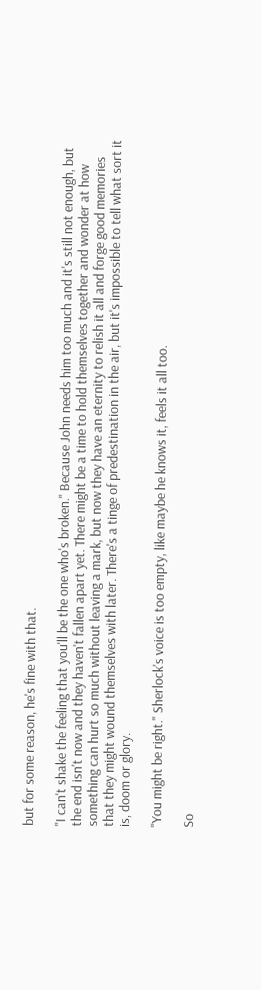but for some reason, he's fine with that.

"I can't shake the feeling that you'll be the one who's broken." Because John needs him too much and it's still not enough, but the end isn't now and they haven't fallen apart yet. There might be a time to hold themselves together and wonder at how something can hurt so much without leaving a mark, but now they have an eternity to relish it all and forge good memories that they might wound themselves with later. There's a tinge of predestination in the air, but it's impossible to tell what sort it is, doom or glory.

"You might be right." Sherlock's voice is too empty, like maybe he knows it, feels it all too.

So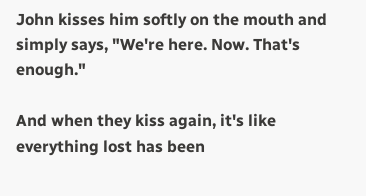John kisses him softly on the mouth and simply says, "We're here. Now. That's enough."

And when they kiss again, it's like everything lost has been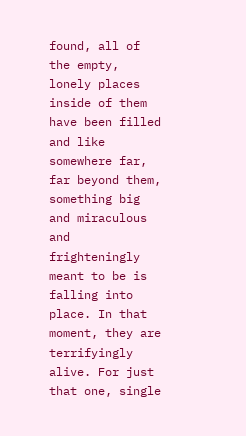found, all of the empty, lonely places inside of them have been filled and like somewhere far, far beyond them, something big and miraculous and frighteningly meant to be is falling into place. In that moment, they are terrifyingly alive. For just that one, single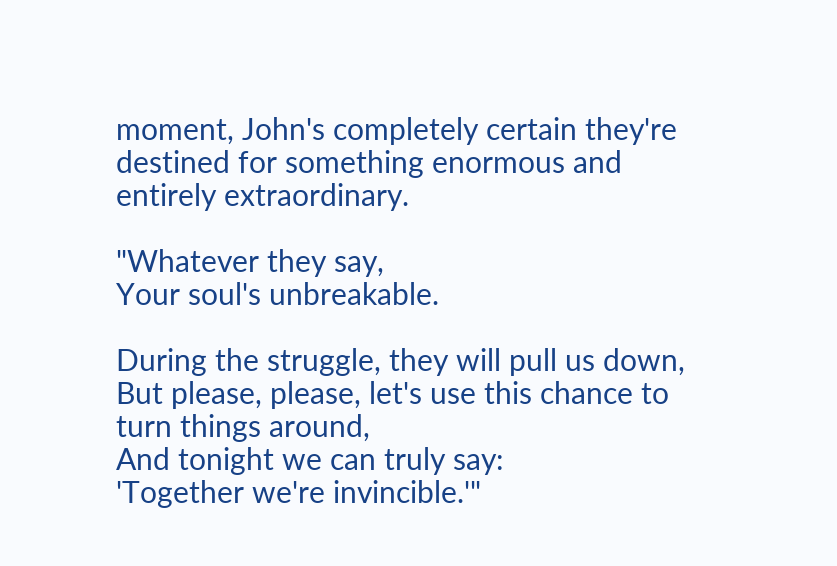moment, John's completely certain they're destined for something enormous and entirely extraordinary.

"Whatever they say,
Your soul's unbreakable.

During the struggle, they will pull us down,
But please, please, let's use this chance to turn things around,
And tonight we can truly say:
'Together we're invincible.'"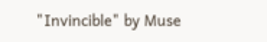"Invincible" by Muse